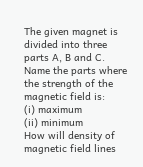The given magnet is divided into three parts A, B and C.
Name the parts where the strength of the magnetic field is:
(i) maximum                                 (ii) minimum
How will density of magnetic field lines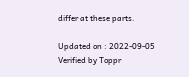differ at these parts.

Updated on : 2022-09-05
Verified by Toppr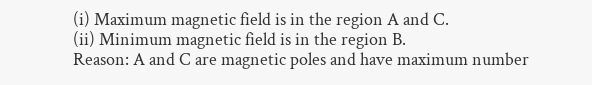(i) Maximum magnetic field is in the region A and C.
(ii) Minimum magnetic field is in the region B.
Reason: A and C are magnetic poles and have maximum number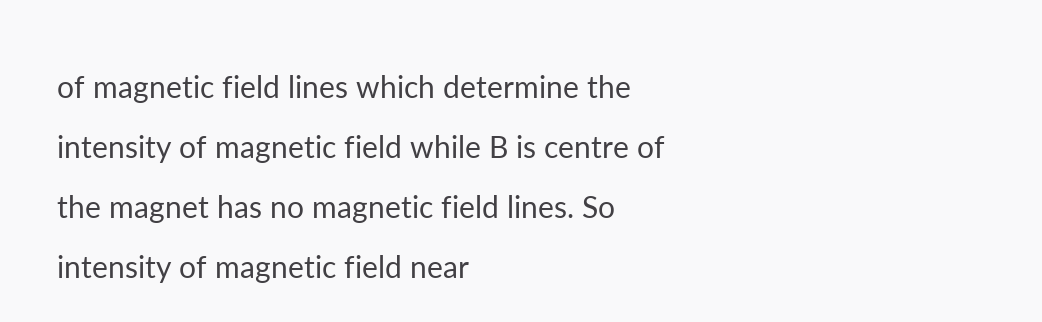of magnetic field lines which determine the intensity of magnetic field while B is centre of the magnet has no magnetic field lines. So intensity of magnetic field near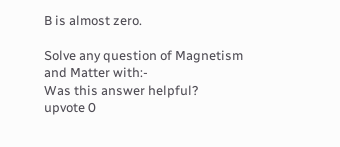B is almost zero.

Solve any question of Magnetism and Matter with:-
Was this answer helpful?
upvote 0